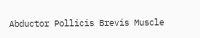Abductor Pollicis Brevis Muscle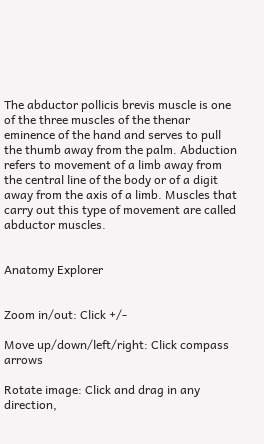The abductor pollicis brevis muscle is one of the three muscles of the thenar eminence of the hand and serves to pull the thumb away from the palm. Abduction refers to movement of a limb away from the central line of the body or of a digit away from the axis of a limb. Muscles that carry out this type of movement are called abductor muscles.


Anatomy Explorer


Zoom in/out: Click +/-

Move up/down/left/right: Click compass arrows

Rotate image: Click and drag in any direction,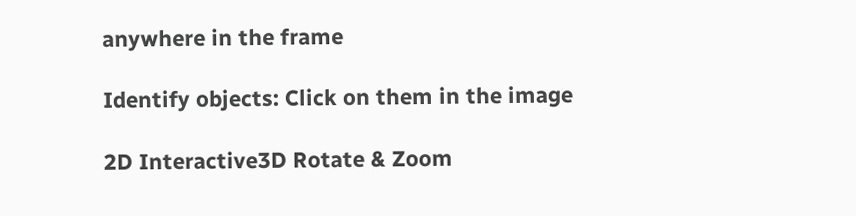anywhere in the frame

Identify objects: Click on them in the image

2D Interactive3D Rotate & Zoom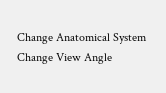Change Anatomical System
Change View Angle